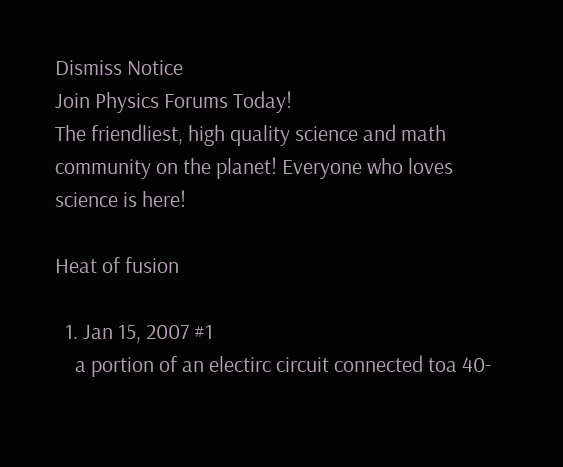Dismiss Notice
Join Physics Forums Today!
The friendliest, high quality science and math community on the planet! Everyone who loves science is here!

Heat of fusion

  1. Jan 15, 2007 #1
    a portion of an electirc circuit connected toa 40-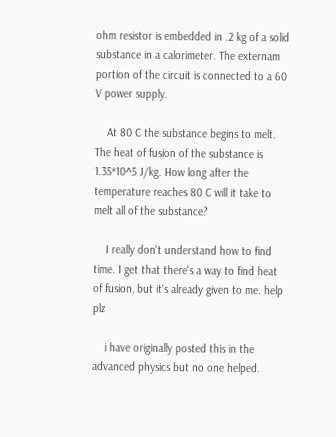ohm resistor is embedded in .2 kg of a solid substance in a calorimeter. The externam portion of the circuit is connected to a 60 V power supply.

    At 80 C the substance begins to melt. The heat of fusion of the substance is 1.35*10^5 J/kg. How long after the temperature reaches 80 C will it take to melt all of the substance?

    I really don't understand how to find time. I get that there's a way to find heat of fusion, but it's already given to me. help plz

    i have originally posted this in the advanced physics but no one helped.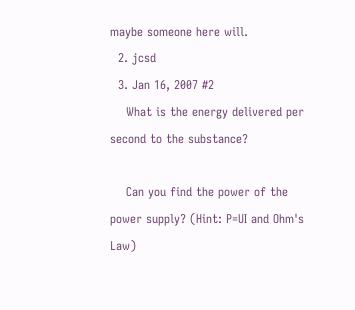maybe someone here will.
  2. jcsd
  3. Jan 16, 2007 #2
    What is the energy delivered per second to the substance?

    Can you find the power of the power supply? (Hint: P=UI and Ohm's Law)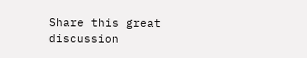Share this great discussion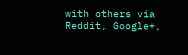with others via Reddit, Google+,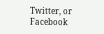Twitter, or Facebook